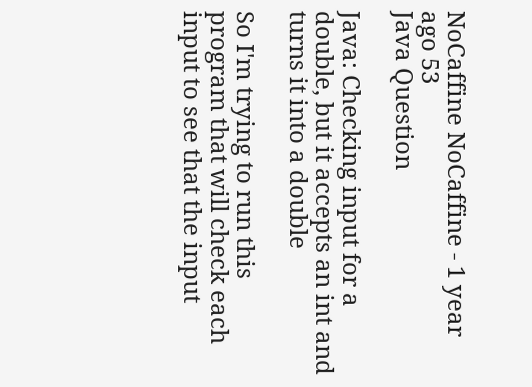NoCaffine NoCaffine - 1 year ago 53
Java Question

Java: Checking input for a double, but it accepts an int and turns it into a double

So I'm trying to run this program that will check each input to see that the input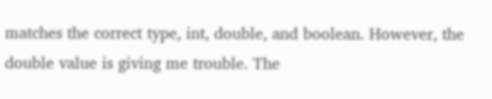matches the correct type, int, double, and boolean. However, the double value is giving me trouble. The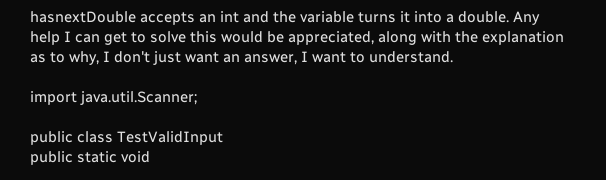hasnextDouble accepts an int and the variable turns it into a double. Any help I can get to solve this would be appreciated, along with the explanation as to why, I don't just want an answer, I want to understand.

import java.util.Scanner;

public class TestValidInput
public static void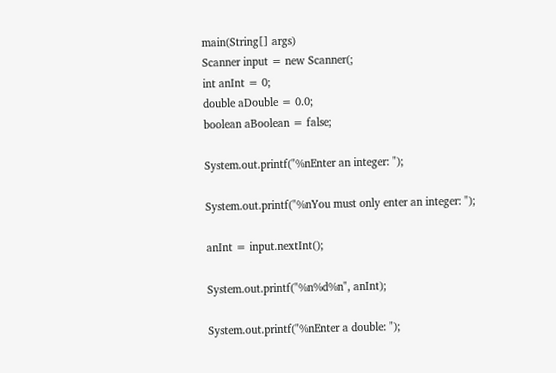main(String[] args)
Scanner input = new Scanner(;
int anInt = 0;
double aDouble = 0.0;
boolean aBoolean = false;

System.out.printf("%nEnter an integer: ");

System.out.printf("%nYou must only enter an integer: ");

anInt = input.nextInt();

System.out.printf("%n%d%n", anInt);

System.out.printf("%nEnter a double: ");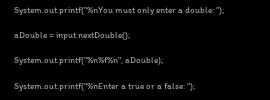System.out.printf("%nYou must only enter a double: ");

aDouble = input.nextDouble();

System.out.printf("%n%f%n", aDouble);

System.out.printf("%nEnter a true or a false: ");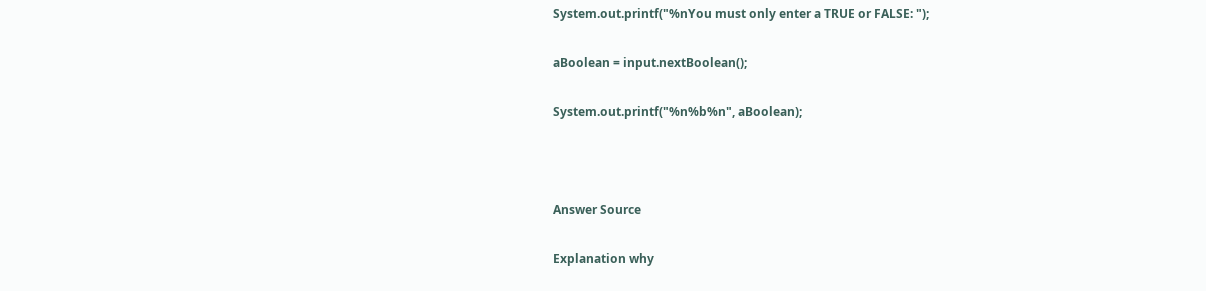System.out.printf("%nYou must only enter a TRUE or FALSE: ");

aBoolean = input.nextBoolean();

System.out.printf("%n%b%n", aBoolean);



Answer Source

Explanation why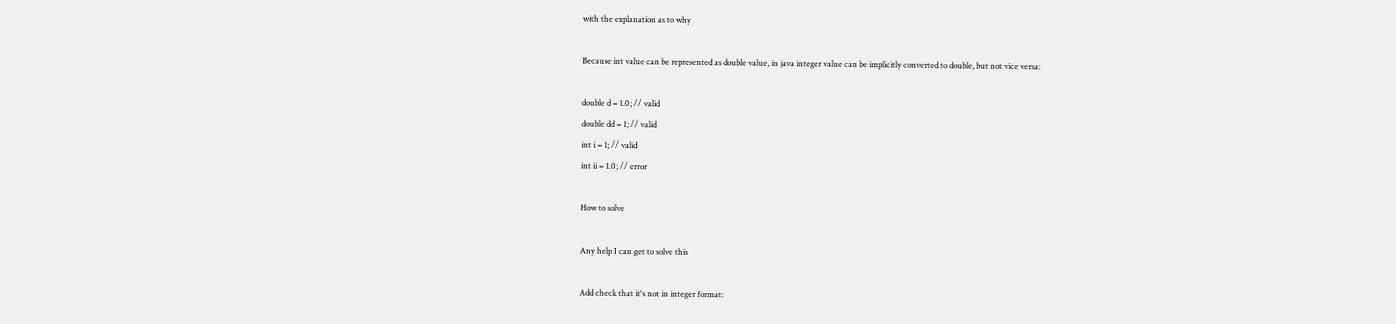with the explanation as to why

Because int value can be represented as double value, in java integer value can be implicitly converted to double, but not vice versa:

double d = 1.0; // valid
double dd = 1; // valid
int i = 1; // valid
int ii = 1.0; // error

How to solve

Any help I can get to solve this

Add check that it's not in integer format: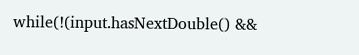while(!(input.hasNextDouble() &&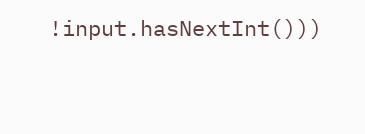!input.hasNextInt()))